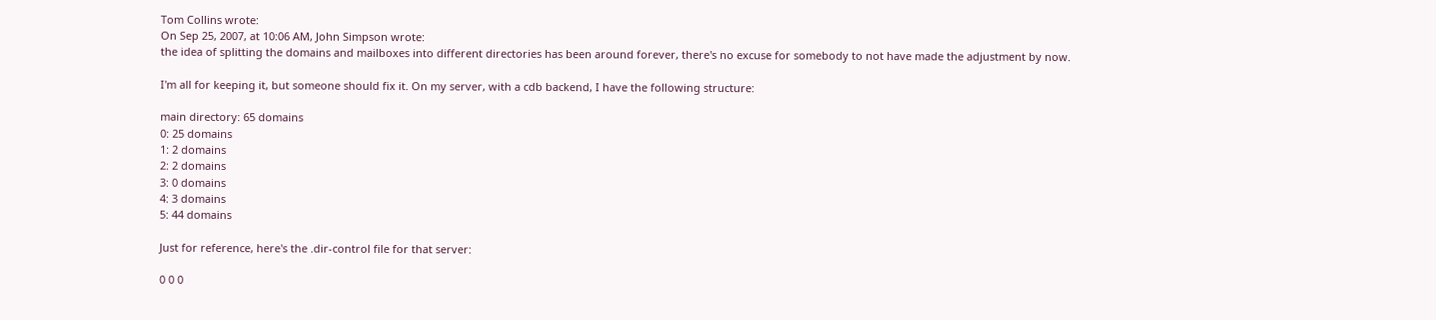Tom Collins wrote:
On Sep 25, 2007, at 10:06 AM, John Simpson wrote:
the idea of splitting the domains and mailboxes into different directories has been around forever, there's no excuse for somebody to not have made the adjustment by now.

I'm all for keeping it, but someone should fix it. On my server, with a cdb backend, I have the following structure:

main directory: 65 domains
0: 25 domains
1: 2 domains
2: 2 domains
3: 0 domains
4: 3 domains
5: 44 domains

Just for reference, here's the .dir-control file for that server:

0 0 0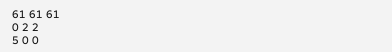61 61 61
0 2 2
5 0 0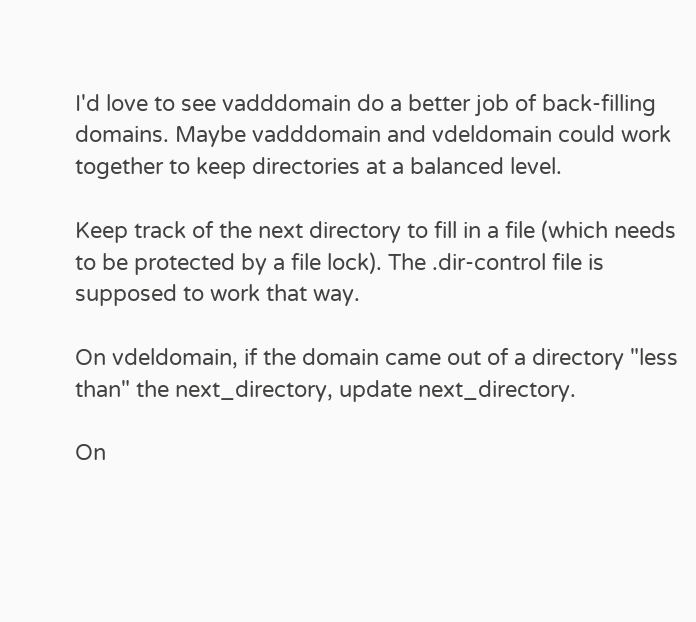I'd love to see vadddomain do a better job of back-filling domains. Maybe vadddomain and vdeldomain could work together to keep directories at a balanced level.

Keep track of the next directory to fill in a file (which needs to be protected by a file lock). The .dir-control file is supposed to work that way.

On vdeldomain, if the domain came out of a directory "less than" the next_directory, update next_directory.

On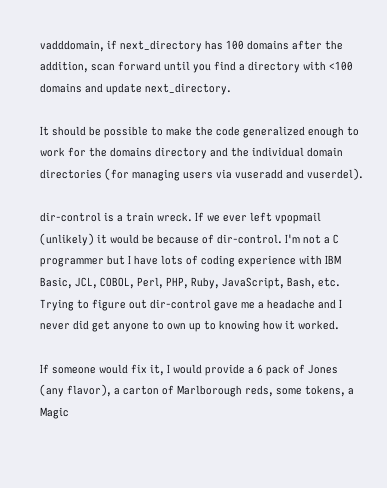vadddomain, if next_directory has 100 domains after the addition, scan forward until you find a directory with <100 domains and update next_directory.

It should be possible to make the code generalized enough to work for the domains directory and the individual domain directories (for managing users via vuseradd and vuserdel).

dir-control is a train wreck. If we ever left vpopmail (unlikely) it would be because of dir-control. I'm not a C programmer but I have lots of coding experience with IBM Basic, JCL, COBOL, Perl, PHP, Ruby, JavaScript, Bash, etc. Trying to figure out dir-control gave me a headache and I never did get anyone to own up to knowing how it worked.

If someone would fix it, I would provide a 6 pack of Jones (any flavor), a carton of Marlborough reds, some tokens, a Magic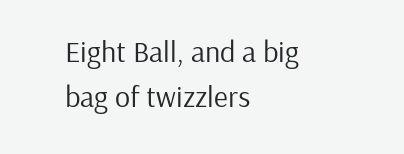Eight Ball, and a big bag of twizzlers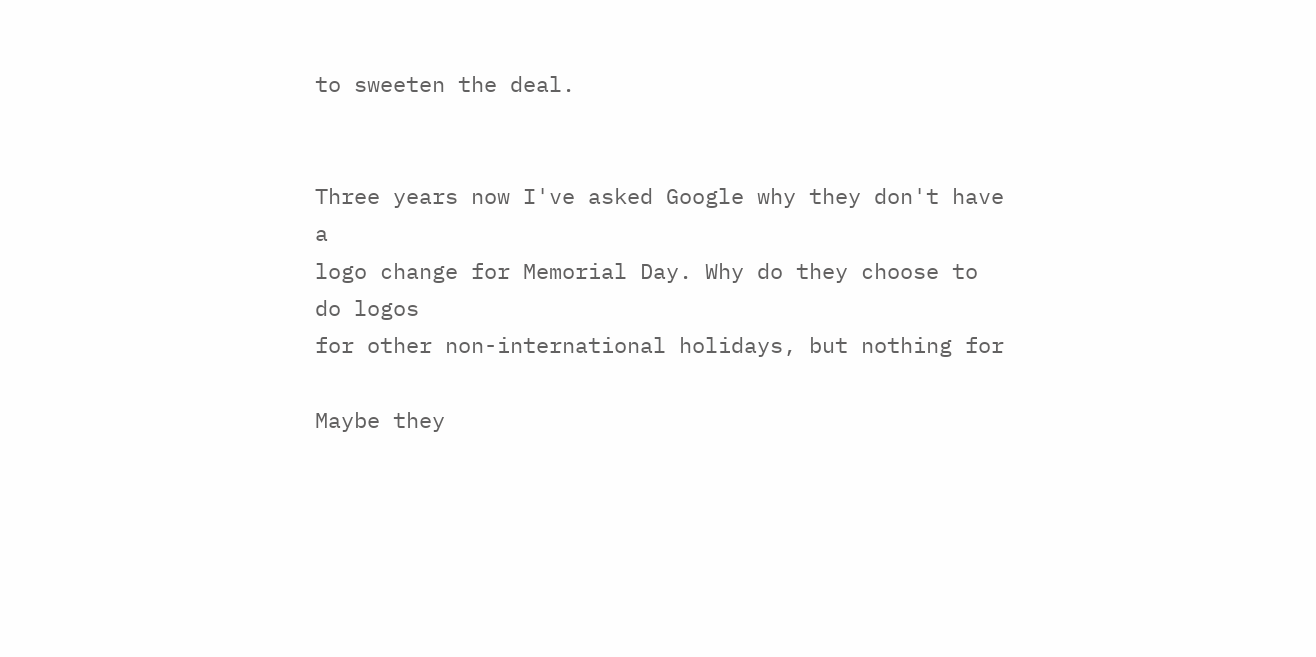to sweeten the deal.


Three years now I've asked Google why they don't have a
logo change for Memorial Day. Why do they choose to do logos
for other non-international holidays, but nothing for

Maybe they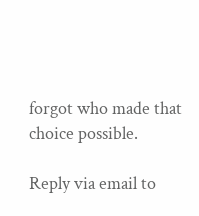forgot who made that choice possible.

Reply via email to